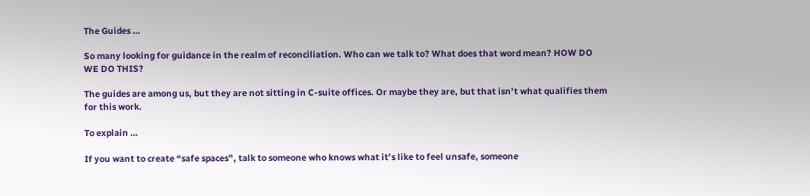The Guides …

So many looking for guidance in the realm of reconciliation. Who can we talk to? What does that word mean? HOW DO WE DO THIS?

The guides are among us, but they are not sitting in C-suite offices. Or maybe they are, but that isn’t what qualifies them for this work.

To explain …

If you want to create “safe spaces”, talk to someone who knows what it’s like to feel unsafe, someone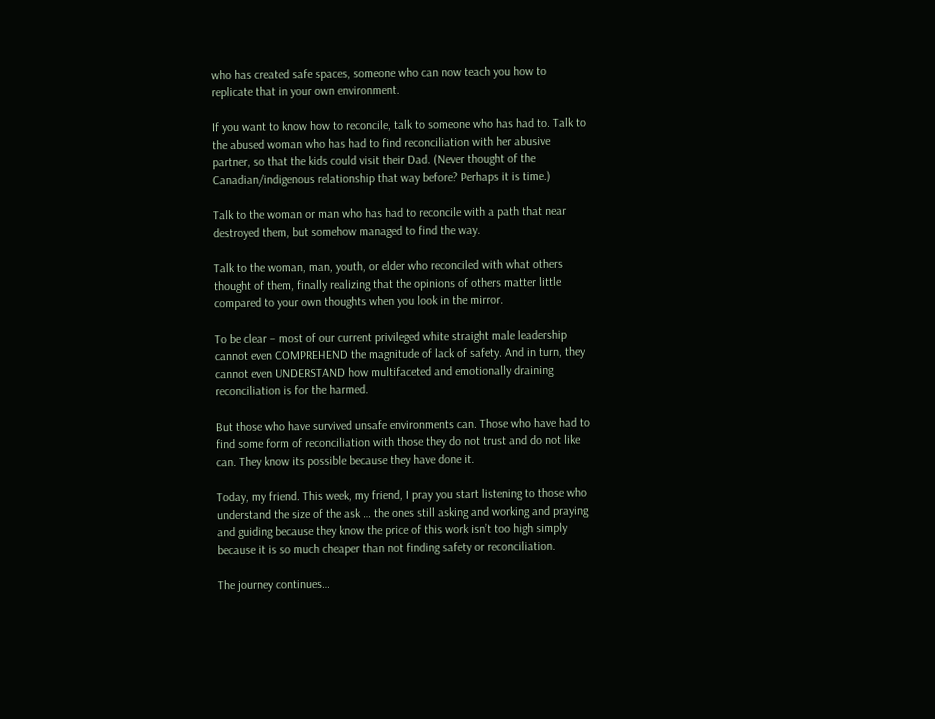who has created safe spaces, someone who can now teach you how to replicate that in your own environment.

If you want to know how to reconcile, talk to someone who has had to. Talk to the abused woman who has had to find reconciliation with her abusive partner, so that the kids could visit their Dad. (Never thought of the Canadian/indigenous relationship that way before? Perhaps it is time.)

Talk to the woman or man who has had to reconcile with a path that near destroyed them, but somehow managed to find the way.

Talk to the woman, man, youth, or elder who reconciled with what others thought of them, finally realizing that the opinions of others matter little compared to your own thoughts when you look in the mirror.

To be clear – most of our current privileged white straight male leadership cannot even COMPREHEND the magnitude of lack of safety. And in turn, they cannot even UNDERSTAND how multifaceted and emotionally draining reconciliation is for the harmed.

But those who have survived unsafe environments can. Those who have had to find some form of reconciliation with those they do not trust and do not like can. They know its possible because they have done it.

Today, my friend. This week, my friend, I pray you start listening to those who understand the size of the ask … the ones still asking and working and praying and guiding because they know the price of this work isn’t too high simply because it is so much cheaper than not finding safety or reconciliation.

The journey continues…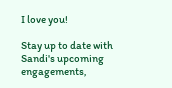I love you!

Stay up to date with Sandi's upcoming engagements,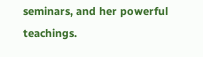seminars, and her powerful teachings.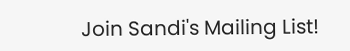Join Sandi's Mailing List!